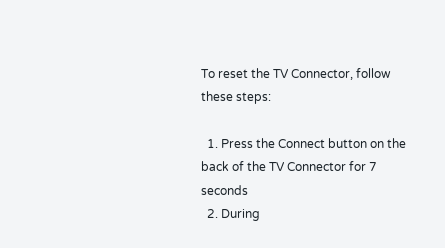To reset the TV Connector, follow these steps:

  1. Press the Connect button on the back of the TV Connector for 7 seconds
  2. During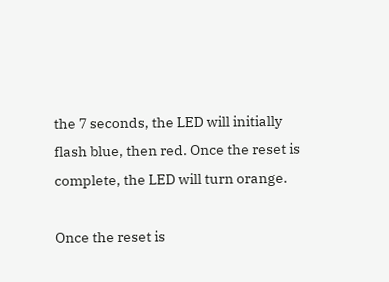the 7 seconds, the LED will initially flash blue, then red. Once the reset is complete, the LED will turn orange.

Once the reset is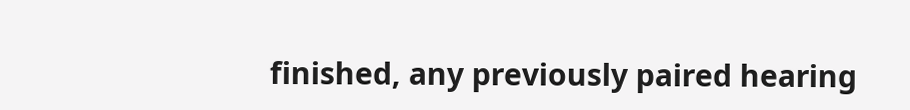finished, any previously paired hearing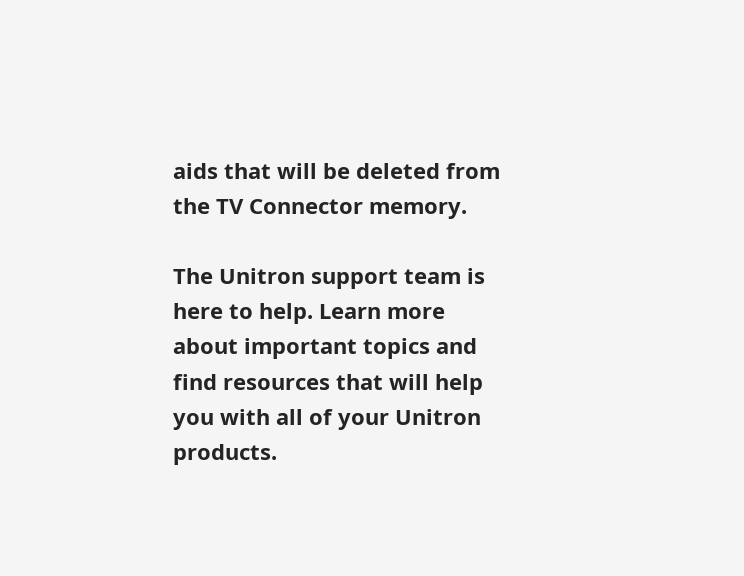aids that will be deleted from the TV Connector memory.

The Unitron support team is here to help. Learn more about important topics and find resources that will help you with all of your Unitron products.